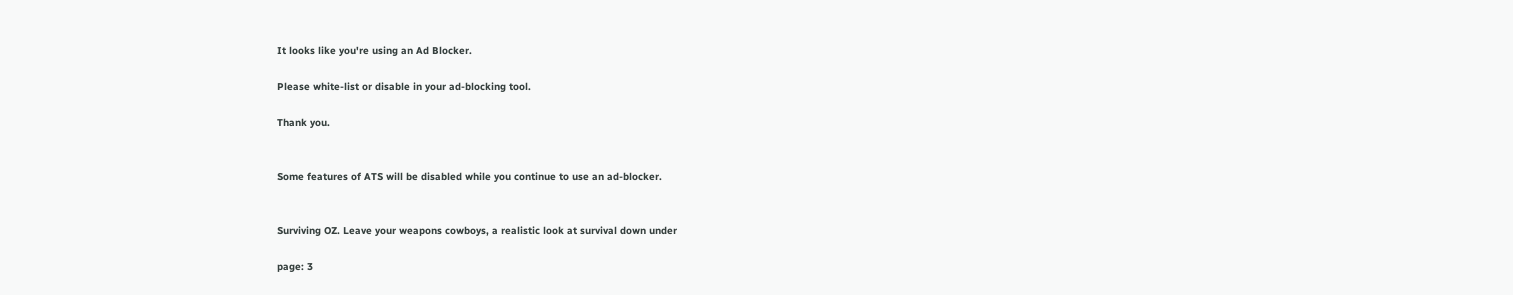It looks like you're using an Ad Blocker.

Please white-list or disable in your ad-blocking tool.

Thank you.


Some features of ATS will be disabled while you continue to use an ad-blocker.


Surviving OZ. Leave your weapons cowboys, a realistic look at survival down under

page: 3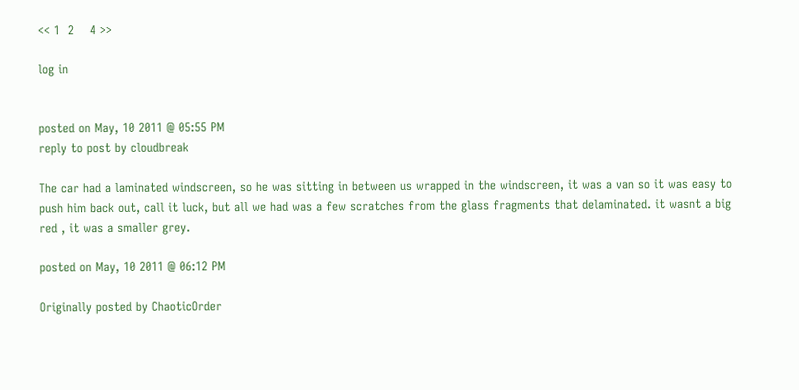<< 1  2    4 >>

log in


posted on May, 10 2011 @ 05:55 PM
reply to post by cloudbreak

The car had a laminated windscreen, so he was sitting in between us wrapped in the windscreen, it was a van so it was easy to push him back out, call it luck, but all we had was a few scratches from the glass fragments that delaminated. it wasnt a big red , it was a smaller grey.

posted on May, 10 2011 @ 06:12 PM

Originally posted by ChaoticOrder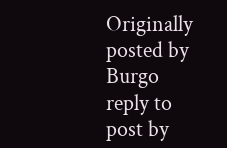Originally posted by Burgo
reply to post by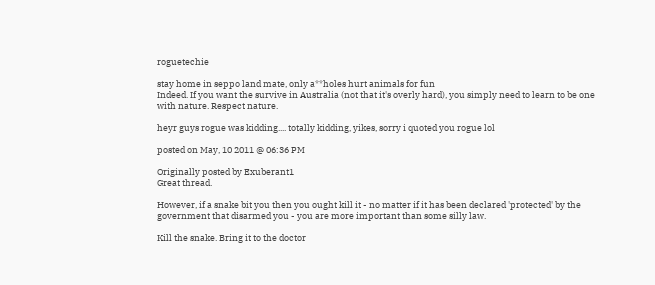roguetechie

stay home in seppo land mate, only a**holes hurt animals for fun
Indeed. If you want the survive in Australia (not that it's overly hard), you simply need to learn to be one with nature. Respect nature.

heyr guys rogue was kidding.... totally kidding, yikes, sorry i quoted you rogue lol

posted on May, 10 2011 @ 06:36 PM

Originally posted by Exuberant1
Great thread.

However, if a snake bit you then you ought kill it - no matter if it has been declared 'protected' by the government that disarmed you - you are more important than some silly law.

Kill the snake. Bring it to the doctor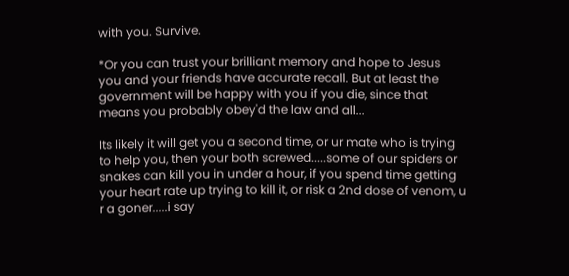with you. Survive.

*Or you can trust your brilliant memory and hope to Jesus you and your friends have accurate recall. But at least the government will be happy with you if you die, since that means you probably obey'd the law and all...

Its likely it will get you a second time, or ur mate who is trying to help you, then your both screwed.....some of our spiders or snakes can kill you in under a hour, if you spend time getting your heart rate up trying to kill it, or risk a 2nd dose of venom, u r a goner.....i say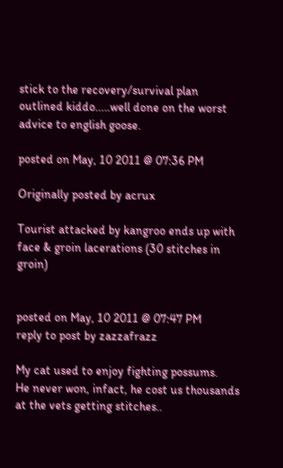stick to the recovery/survival plan outlined kiddo.....well done on the worst advice to english goose.

posted on May, 10 2011 @ 07:36 PM

Originally posted by acrux

Tourist attacked by kangroo ends up with face & groin lacerations (30 stitches in groin)


posted on May, 10 2011 @ 07:47 PM
reply to post by zazzafrazz

My cat used to enjoy fighting possums.
He never won, infact, he cost us thousands at the vets getting stitches..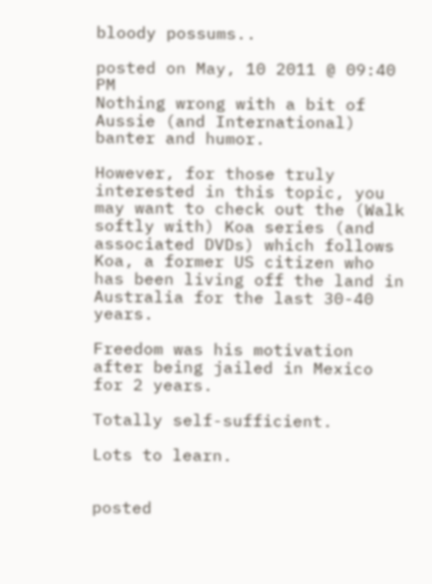bloody possums..

posted on May, 10 2011 @ 09:40 PM
Nothing wrong with a bit of Aussie (and International) banter and humor.

However, for those truly interested in this topic, you may want to check out the (Walk softly with) Koa series (and associated DVDs) which follows Koa, a former US citizen who has been living off the land in Australia for the last 30-40 years.

Freedom was his motivation after being jailed in Mexico for 2 years.

Totally self-sufficient.

Lots to learn.


posted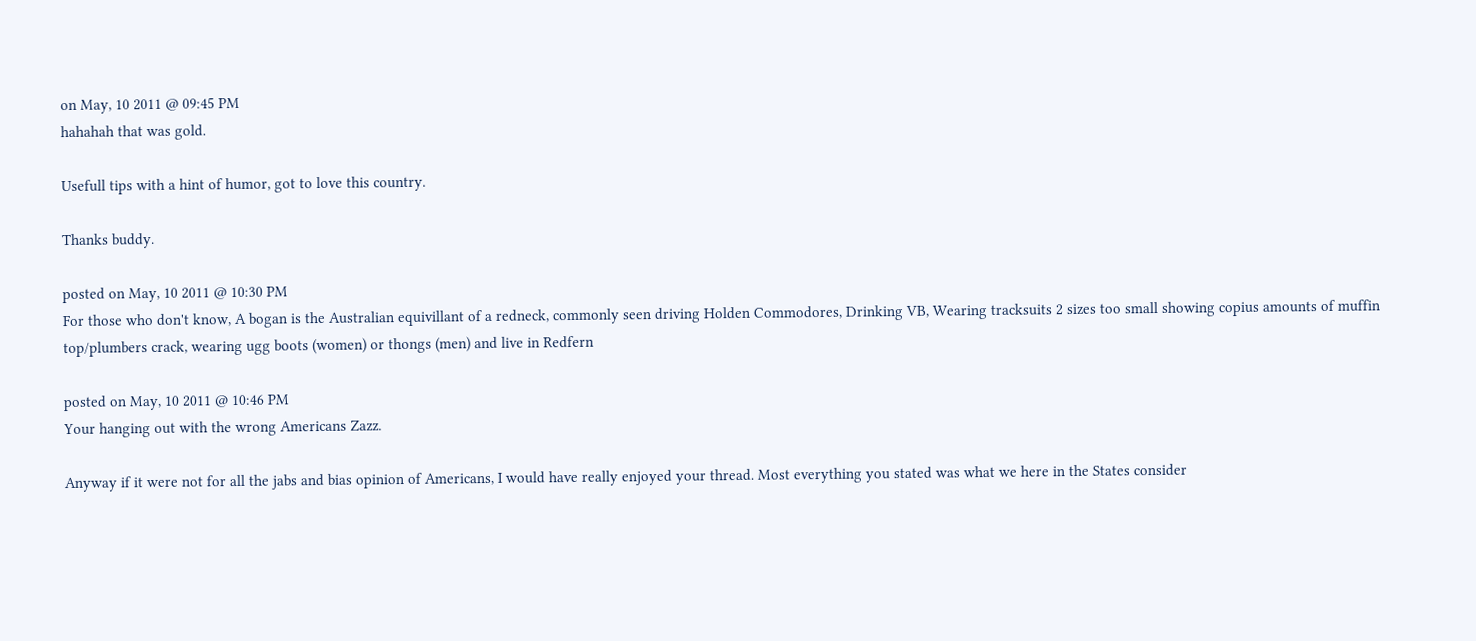on May, 10 2011 @ 09:45 PM
hahahah that was gold.

Usefull tips with a hint of humor, got to love this country.

Thanks buddy.

posted on May, 10 2011 @ 10:30 PM
For those who don't know, A bogan is the Australian equivillant of a redneck, commonly seen driving Holden Commodores, Drinking VB, Wearing tracksuits 2 sizes too small showing copius amounts of muffin top/plumbers crack, wearing ugg boots (women) or thongs (men) and live in Redfern

posted on May, 10 2011 @ 10:46 PM
Your hanging out with the wrong Americans Zazz.

Anyway if it were not for all the jabs and bias opinion of Americans, I would have really enjoyed your thread. Most everything you stated was what we here in the States consider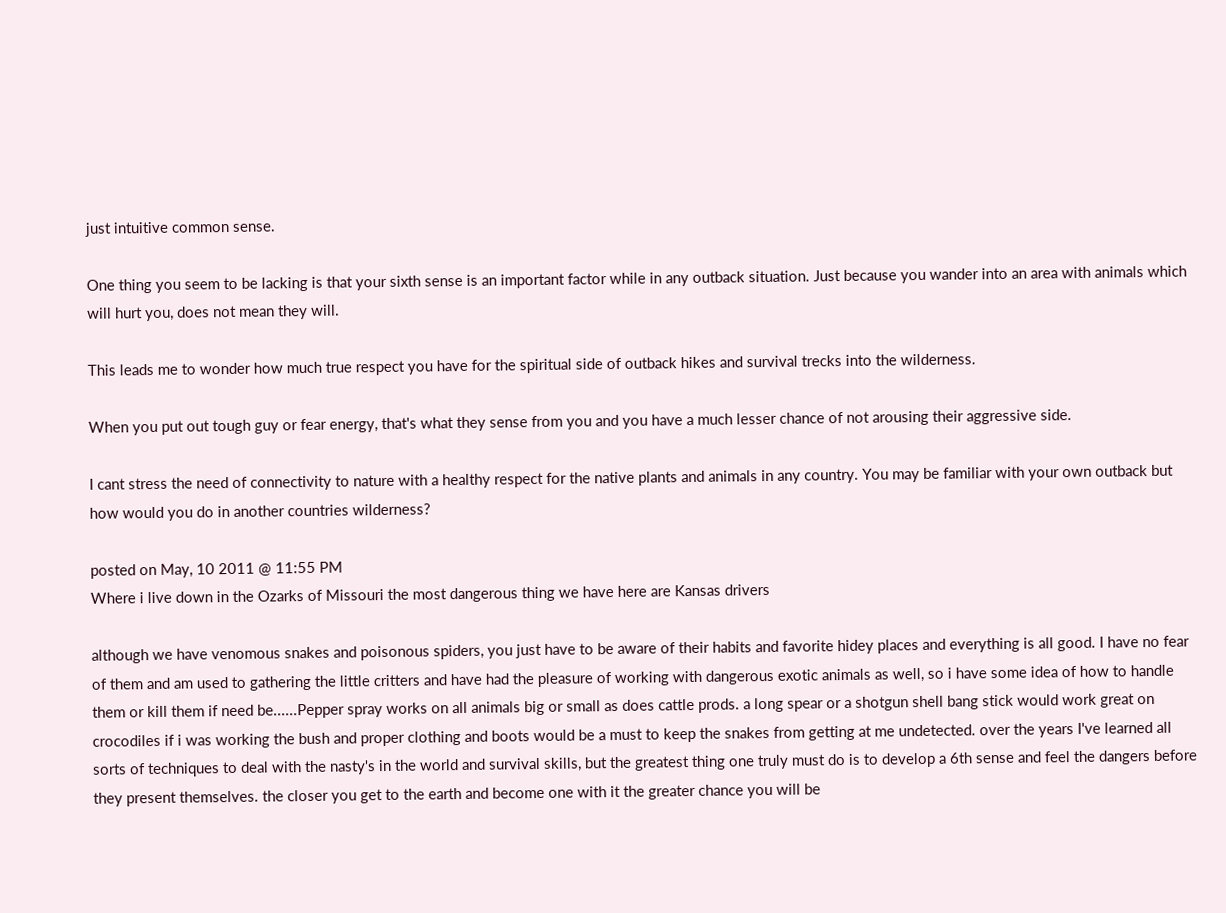just intuitive common sense.

One thing you seem to be lacking is that your sixth sense is an important factor while in any outback situation. Just because you wander into an area with animals which will hurt you, does not mean they will.

This leads me to wonder how much true respect you have for the spiritual side of outback hikes and survival trecks into the wilderness.

When you put out tough guy or fear energy, that's what they sense from you and you have a much lesser chance of not arousing their aggressive side.

I cant stress the need of connectivity to nature with a healthy respect for the native plants and animals in any country. You may be familiar with your own outback but how would you do in another countries wilderness?

posted on May, 10 2011 @ 11:55 PM
Where i live down in the Ozarks of Missouri the most dangerous thing we have here are Kansas drivers

although we have venomous snakes and poisonous spiders, you just have to be aware of their habits and favorite hidey places and everything is all good. I have no fear of them and am used to gathering the little critters and have had the pleasure of working with dangerous exotic animals as well, so i have some idea of how to handle them or kill them if need be......Pepper spray works on all animals big or small as does cattle prods. a long spear or a shotgun shell bang stick would work great on crocodiles if i was working the bush and proper clothing and boots would be a must to keep the snakes from getting at me undetected. over the years I've learned all sorts of techniques to deal with the nasty's in the world and survival skills, but the greatest thing one truly must do is to develop a 6th sense and feel the dangers before they present themselves. the closer you get to the earth and become one with it the greater chance you will be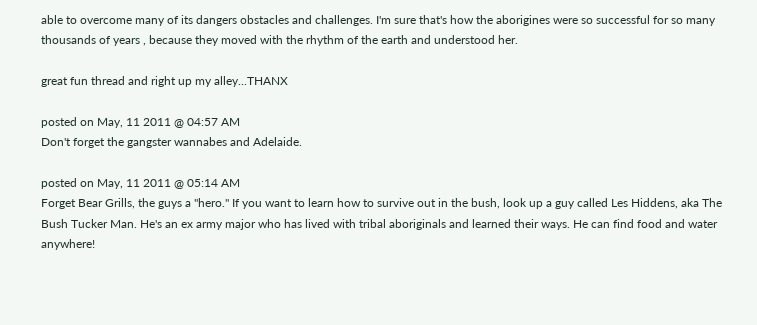able to overcome many of its dangers obstacles and challenges. I'm sure that's how the aborigines were so successful for so many thousands of years , because they moved with the rhythm of the earth and understood her.

great fun thread and right up my alley...THANX

posted on May, 11 2011 @ 04:57 AM
Don't forget the gangster wannabes and Adelaide.

posted on May, 11 2011 @ 05:14 AM
Forget Bear Grills, the guys a "hero." If you want to learn how to survive out in the bush, look up a guy called Les Hiddens, aka The Bush Tucker Man. He's an ex army major who has lived with tribal aboriginals and learned their ways. He can find food and water anywhere!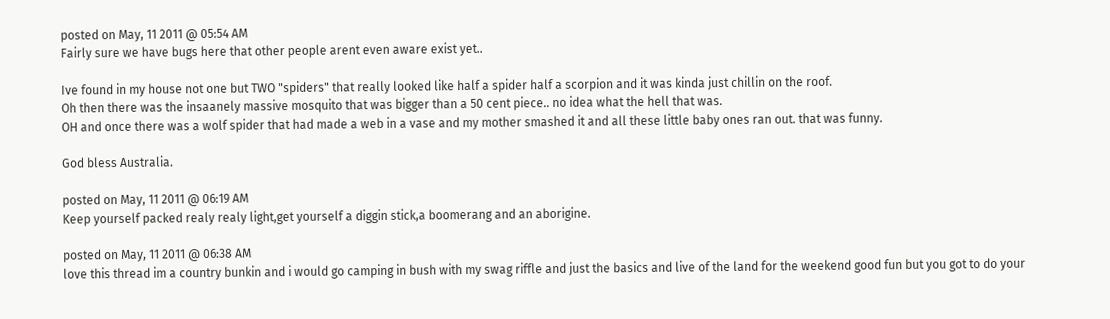posted on May, 11 2011 @ 05:54 AM
Fairly sure we have bugs here that other people arent even aware exist yet..

Ive found in my house not one but TWO "spiders" that really looked like half a spider half a scorpion and it was kinda just chillin on the roof.
Oh then there was the insaanely massive mosquito that was bigger than a 50 cent piece.. no idea what the hell that was.
OH and once there was a wolf spider that had made a web in a vase and my mother smashed it and all these little baby ones ran out. that was funny.

God bless Australia.

posted on May, 11 2011 @ 06:19 AM
Keep yourself packed realy realy light,get yourself a diggin stick,a boomerang and an aborigine.

posted on May, 11 2011 @ 06:38 AM
love this thread im a country bunkin and i would go camping in bush with my swag riffle and just the basics and live of the land for the weekend good fun but you got to do your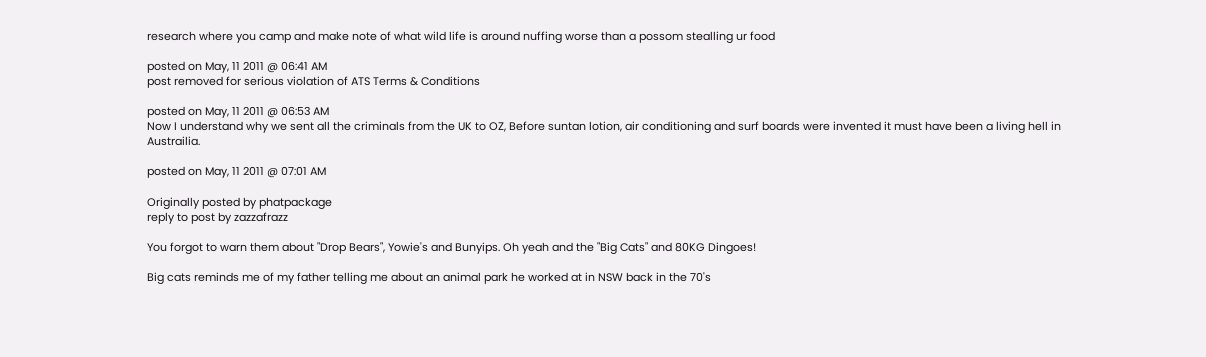research where you camp and make note of what wild life is around nuffing worse than a possom stealling ur food

posted on May, 11 2011 @ 06:41 AM
post removed for serious violation of ATS Terms & Conditions

posted on May, 11 2011 @ 06:53 AM
Now I understand why we sent all the criminals from the UK to OZ, Before suntan lotion, air conditioning and surf boards were invented it must have been a living hell in Austrailia.

posted on May, 11 2011 @ 07:01 AM

Originally posted by phatpackage
reply to post by zazzafrazz

You forgot to warn them about "Drop Bears", Yowie's and Bunyips. Oh yeah and the "Big Cats" and 80KG Dingoes!

Big cats reminds me of my father telling me about an animal park he worked at in NSW back in the 70's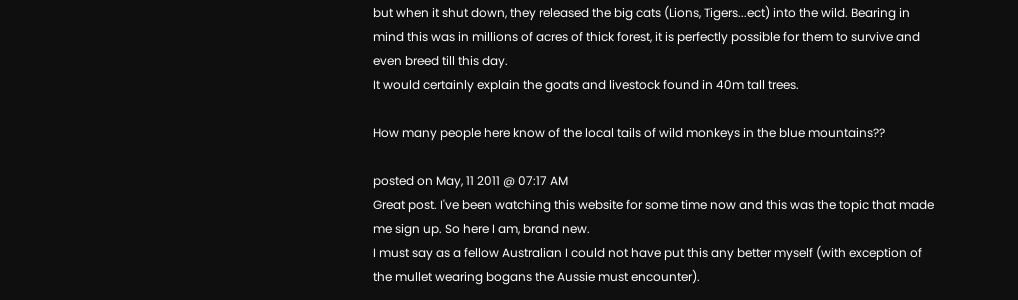but when it shut down, they released the big cats (Lions, Tigers...ect) into the wild. Bearing in mind this was in millions of acres of thick forest, it is perfectly possible for them to survive and even breed till this day.
It would certainly explain the goats and livestock found in 40m tall trees.

How many people here know of the local tails of wild monkeys in the blue mountains??

posted on May, 11 2011 @ 07:17 AM
Great post. I've been watching this website for some time now and this was the topic that made me sign up. So here I am, brand new.
I must say as a fellow Australian I could not have put this any better myself (with exception of the mullet wearing bogans the Aussie must encounter).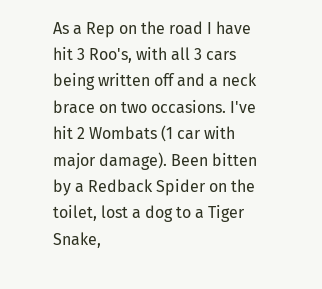As a Rep on the road I have hit 3 Roo's, with all 3 cars being written off and a neck brace on two occasions. I've hit 2 Wombats (1 car with major damage). Been bitten by a Redback Spider on the toilet, lost a dog to a Tiger Snake,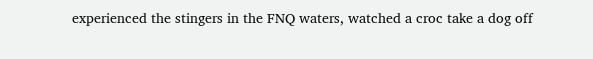experienced the stingers in the FNQ waters, watched a croc take a dog off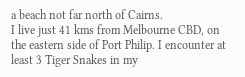a beach not far north of Cairns.
I live just 41 kms from Melbourne CBD, on the eastern side of Port Philip. I encounter at least 3 Tiger Snakes in my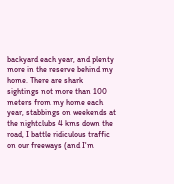backyard each year, and plenty more in the reserve behind my home. There are shark sightings not more than 100 meters from my home each year, stabbings on weekends at the nightclubs 4 kms down the road, I battle ridiculous traffic on our freeways (and I'm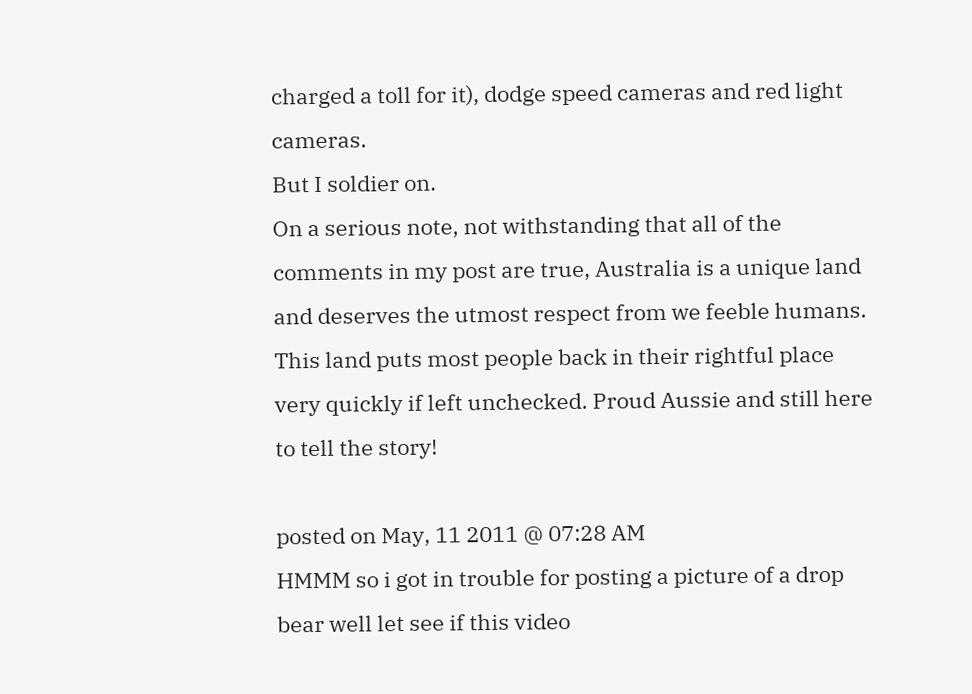charged a toll for it), dodge speed cameras and red light cameras.
But I soldier on.
On a serious note, not withstanding that all of the comments in my post are true, Australia is a unique land and deserves the utmost respect from we feeble humans. This land puts most people back in their rightful place very quickly if left unchecked. Proud Aussie and still here to tell the story!

posted on May, 11 2011 @ 07:28 AM
HMMM so i got in trouble for posting a picture of a drop bear well let see if this video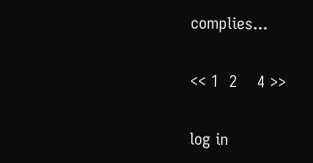complies...

<< 1  2    4 >>

log in